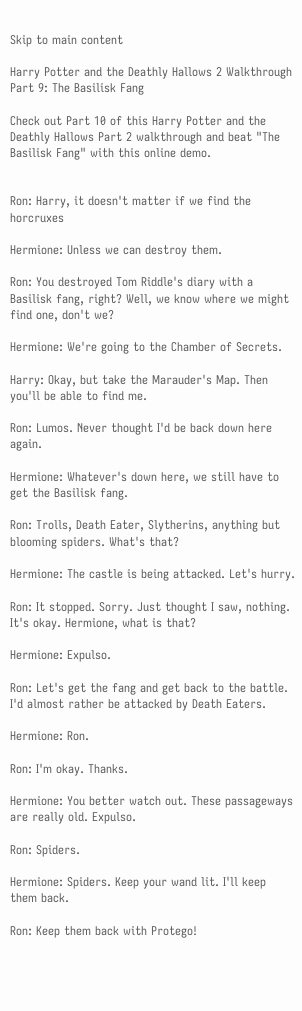Skip to main content

Harry Potter and the Deathly Hallows 2 Walkthrough Part 9: The Basilisk Fang

Check out Part 10 of this Harry Potter and the Deathly Hallows Part 2 walkthrough and beat "The Basilisk Fang" with this online demo.


Ron: Harry, it doesn't matter if we find the horcruxes

Hermione: Unless we can destroy them.

Ron: You destroyed Tom Riddle's diary with a Basilisk fang, right? Well, we know where we might find one, don't we?

Hermione: We're going to the Chamber of Secrets.

Harry: Okay, but take the Marauder's Map. Then you'll be able to find me.

Ron: Lumos. Never thought I'd be back down here again.

Hermione: Whatever's down here, we still have to get the Basilisk fang.

Ron: Trolls, Death Eater, Slytherins, anything but blooming spiders. What's that?

Hermione: The castle is being attacked. Let's hurry.

Ron: It stopped. Sorry. Just thought I saw, nothing. It's okay. Hermione, what is that?

Hermione: Expulso.

Ron: Let's get the fang and get back to the battle. I'd almost rather be attacked by Death Eaters.

Hermione: Ron.

Ron: I'm okay. Thanks.

Hermione: You better watch out. These passageways are really old. Expulso.

Ron: Spiders.

Hermione: Spiders. Keep your wand lit. I'll keep them back.

Ron: Keep them back with Protego!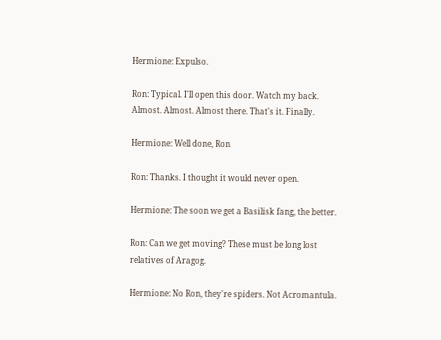Hermione: Expulso.

Ron: Typical. I'll open this door. Watch my back. Almost. Almost. Almost there. That's it. Finally.

Hermione: Well done, Ron

Ron: Thanks. I thought it would never open.

Hermione: The soon we get a Basilisk fang, the better.

Ron: Can we get moving? These must be long lost relatives of Aragog.

Hermione: No Ron, they're spiders. Not Acromantula.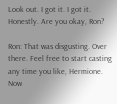Look out. I got it. I got it. Honestly. Are you okay, Ron?

Ron: That was disgusting. Over there. Feel free to start casting any time you like, Hermione. Now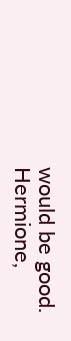would be good. Hermione,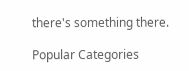there's something there.

Popular Categories